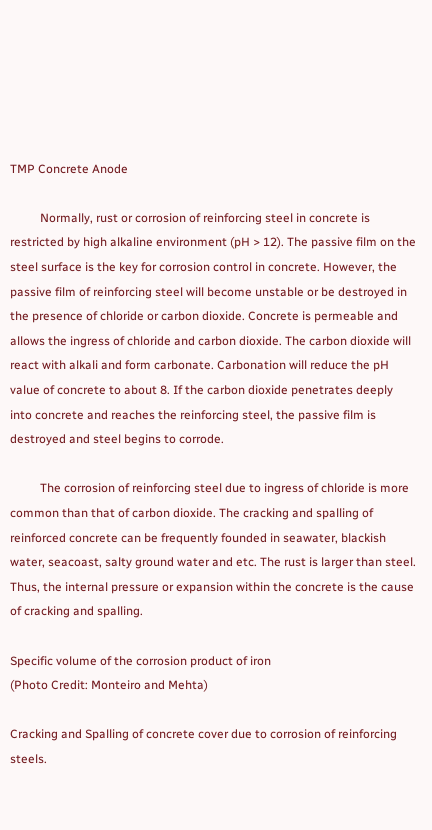TMP Concrete Anode

          Normally, rust or corrosion of reinforcing steel in concrete is restricted by high alkaline environment (pH > 12). The passive film on the steel surface is the key for corrosion control in concrete. However, the passive film of reinforcing steel will become unstable or be destroyed in the presence of chloride or carbon dioxide. Concrete is permeable and allows the ingress of chloride and carbon dioxide. The carbon dioxide will react with alkali and form carbonate. Carbonation will reduce the pH value of concrete to about 8. If the carbon dioxide penetrates deeply into concrete and reaches the reinforcing steel, the passive film is destroyed and steel begins to corrode.

          The corrosion of reinforcing steel due to ingress of chloride is more common than that of carbon dioxide. The cracking and spalling of reinforced concrete can be frequently founded in seawater, blackish water, seacoast, salty ground water and etc. The rust is larger than steel. Thus, the internal pressure or expansion within the concrete is the cause of cracking and spalling.

Specific volume of the corrosion product of iron
(Photo Credit: Monteiro and Mehta)

Cracking and Spalling of concrete cover due to corrosion of reinforcing steels.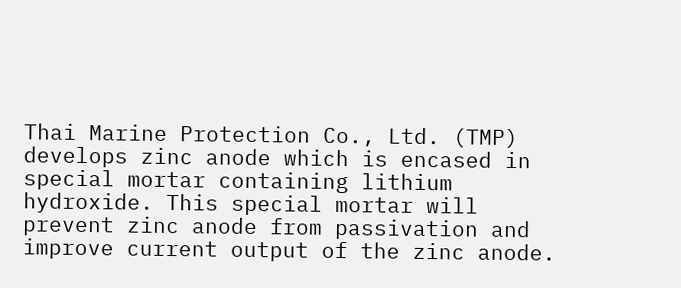Thai Marine Protection Co., Ltd. (TMP) develops zinc anode which is encased in special mortar containing lithium hydroxide. This special mortar will prevent zinc anode from passivation and improve current output of the zinc anode.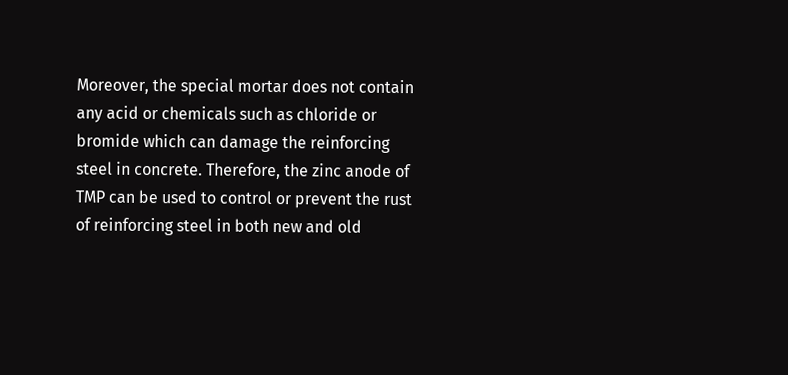Moreover, the special mortar does not contain any acid or chemicals such as chloride or bromide which can damage the reinforcing steel in concrete. Therefore, the zinc anode of TMP can be used to control or prevent the rust of reinforcing steel in both new and old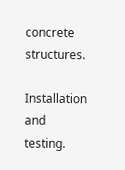concrete structures.

Installation and testing.